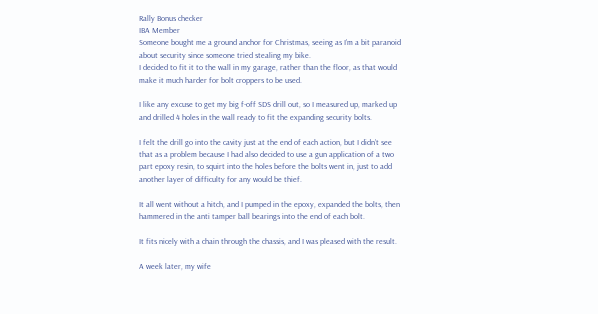Rally Bonus checker
IBA Member
Someone bought me a ground anchor for Christmas, seeing as I’m a bit paranoid about security since someone tried stealing my bike.
I decided to fit it to the wall in my garage, rather than the floor, as that would make it much harder for bolt croppers to be used.

I like any excuse to get my big f-off SDS drill out, so I measured up, marked up and drilled 4 holes in the wall ready to fit the expanding security bolts.

I felt the drill go into the cavity just at the end of each action, but I didn’t see that as a problem because I had also decided to use a gun application of a two part epoxy resin, to squirt into the holes before the bolts went in, just to add another layer of difficulty for any would be thief.

It all went without a hitch, and I pumped in the epoxy, expanded the bolts, then hammered in the anti tamper ball bearings into the end of each bolt.

It fits nicely with a chain through the chassis, and I was pleased with the result.

A week later, my wife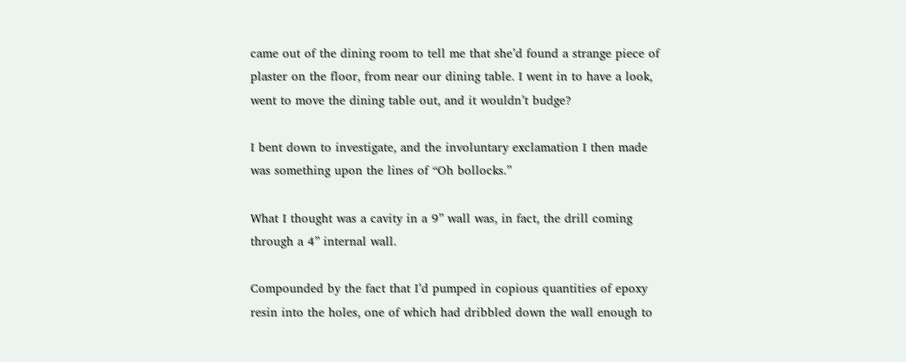came out of the dining room to tell me that she’d found a strange piece of plaster on the floor, from near our dining table. I went in to have a look, went to move the dining table out, and it wouldn’t budge?

I bent down to investigate, and the involuntary exclamation I then made was something upon the lines of “Oh bollocks.”

What I thought was a cavity in a 9” wall was, in fact, the drill coming through a 4” internal wall.

Compounded by the fact that I’d pumped in copious quantities of epoxy resin into the holes, one of which had dribbled down the wall enough to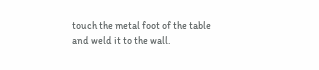touch the metal foot of the table and weld it to the wall.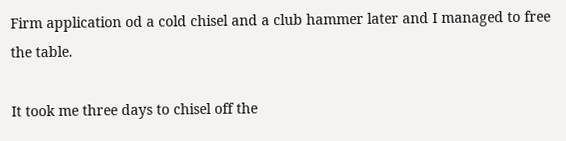Firm application od a cold chisel and a club hammer later and I managed to free the table.

It took me three days to chisel off the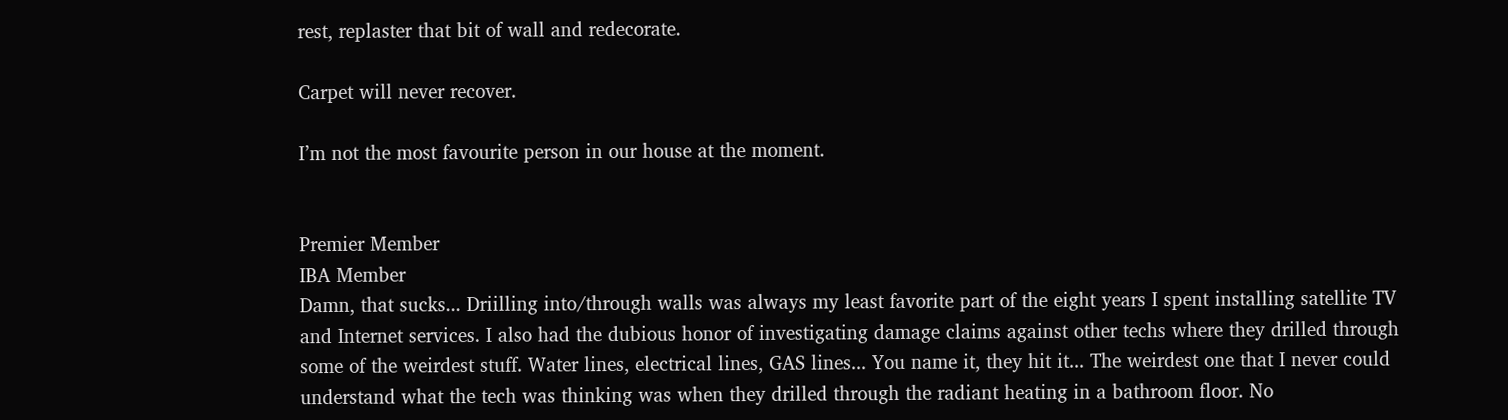rest, replaster that bit of wall and redecorate.

Carpet will never recover.

I’m not the most favourite person in our house at the moment.


Premier Member
IBA Member
Damn, that sucks... Driilling into/through walls was always my least favorite part of the eight years I spent installing satellite TV and Internet services. I also had the dubious honor of investigating damage claims against other techs where they drilled through some of the weirdest stuff. Water lines, electrical lines, GAS lines... You name it, they hit it... The weirdest one that I never could understand what the tech was thinking was when they drilled through the radiant heating in a bathroom floor. No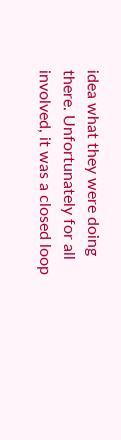idea what they were doing there. Unfortunately for all involved, it was a closed loop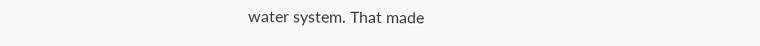water system. That made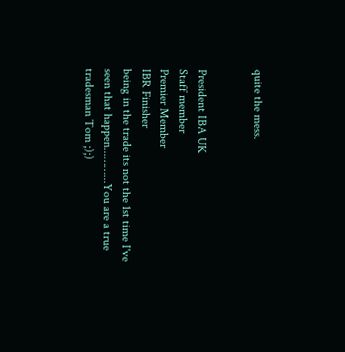quite the mess.


President IBA UK
Staff member
Premier Member
IBR Finisher
being in the trade its not the 1st time I've seen that happen...……...You are a true tradesman Tom ;);)